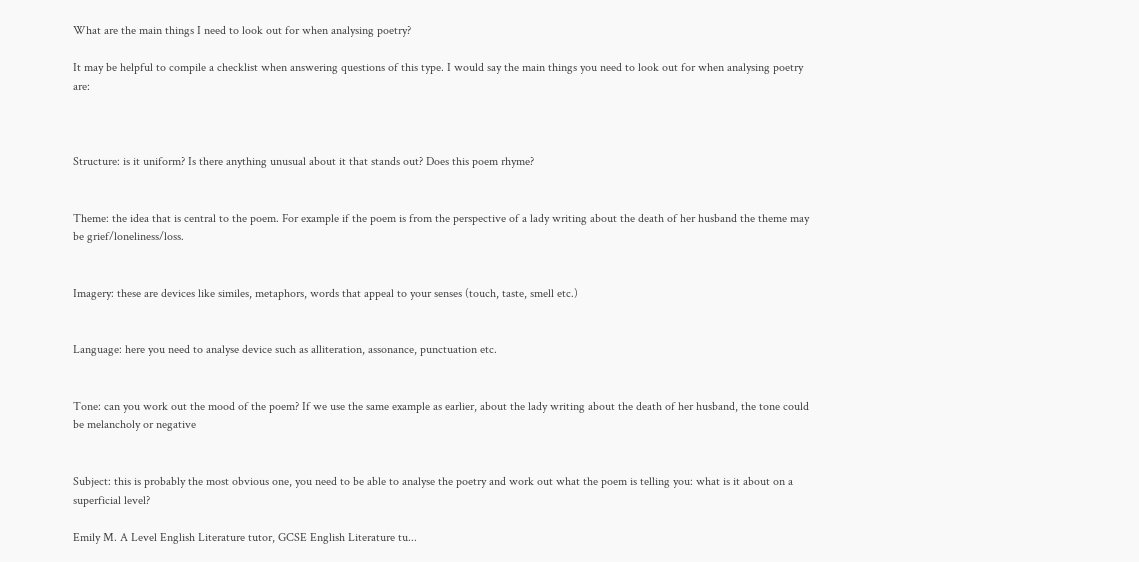What are the main things I need to look out for when analysing poetry?

It may be helpful to compile a checklist when answering questions of this type. I would say the main things you need to look out for when analysing poetry are:



Structure: is it uniform? Is there anything unusual about it that stands out? Does this poem rhyme?


Theme: the idea that is central to the poem. For example if the poem is from the perspective of a lady writing about the death of her husband the theme may be grief/loneliness/loss.


Imagery: these are devices like similes, metaphors, words that appeal to your senses (touch, taste, smell etc.)


Language: here you need to analyse device such as alliteration, assonance, punctuation etc.


Tone: can you work out the mood of the poem? If we use the same example as earlier, about the lady writing about the death of her husband, the tone could be melancholy or negative


Subject: this is probably the most obvious one, you need to be able to analyse the poetry and work out what the poem is telling you: what is it about on a superficial level?

Emily M. A Level English Literature tutor, GCSE English Literature tu...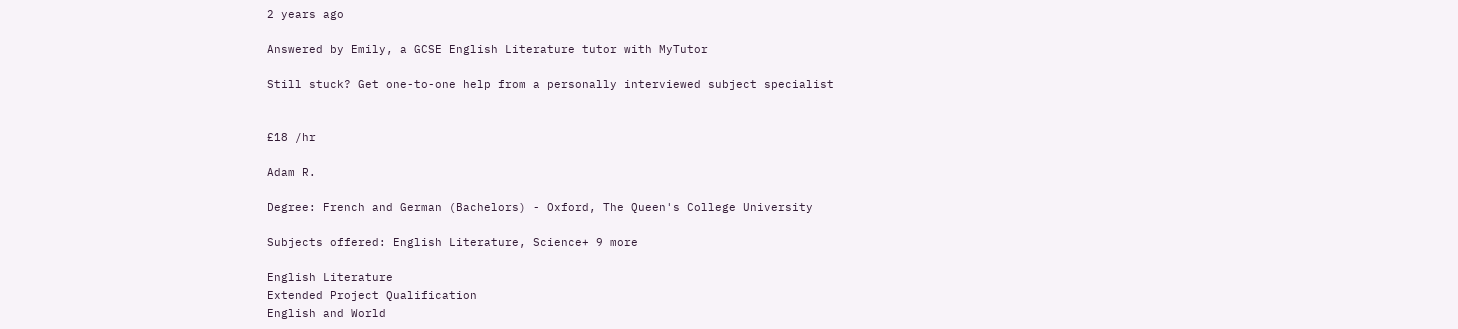2 years ago

Answered by Emily, a GCSE English Literature tutor with MyTutor

Still stuck? Get one-to-one help from a personally interviewed subject specialist


£18 /hr

Adam R.

Degree: French and German (Bachelors) - Oxford, The Queen's College University

Subjects offered: English Literature, Science+ 9 more

English Literature
Extended Project Qualification
English and World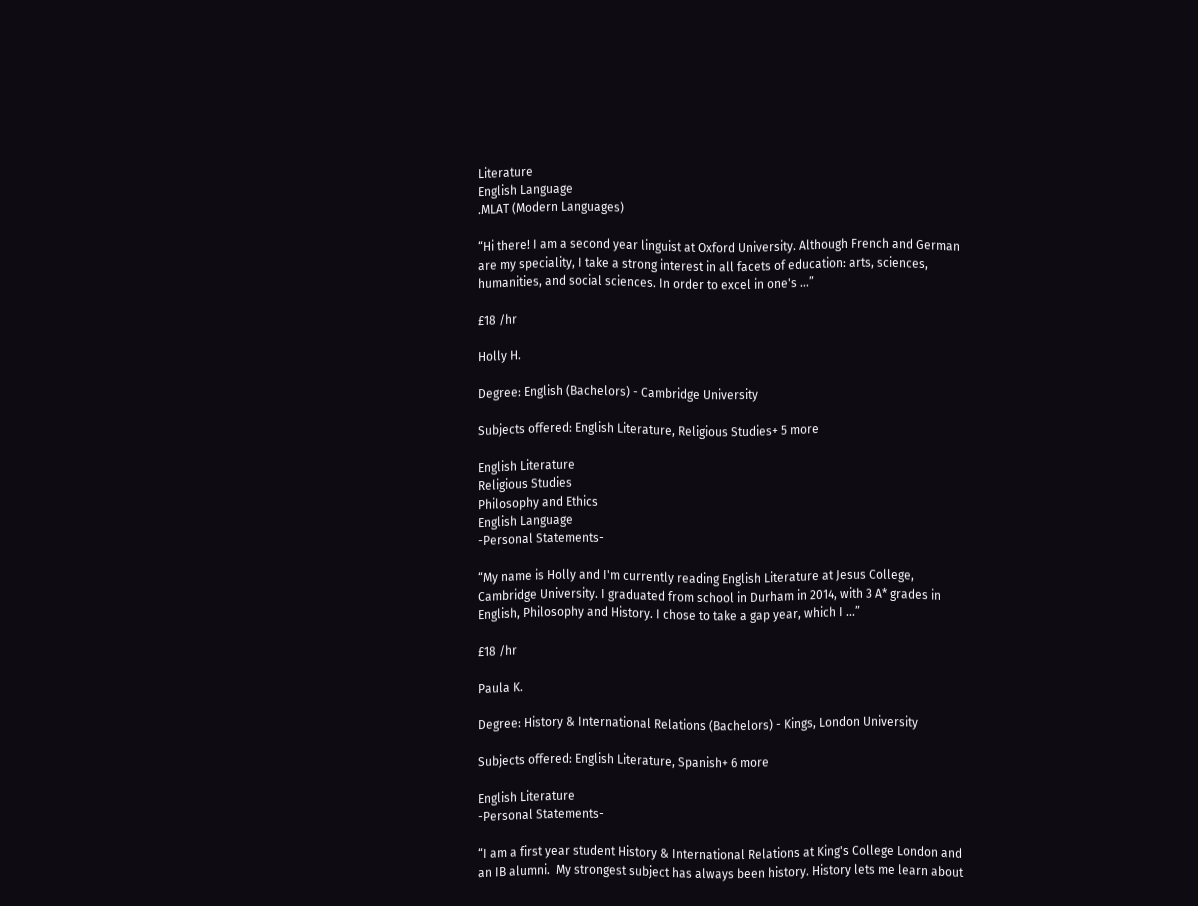Literature
English Language
.MLAT (Modern Languages)

“Hi there! I am a second year linguist at Oxford University. Although French and German are my speciality, I take a strong interest in all facets of education: arts, sciences, humanities, and social sciences. In order to excel in one's ...”

£18 /hr

Holly H.

Degree: English (Bachelors) - Cambridge University

Subjects offered: English Literature, Religious Studies+ 5 more

English Literature
Religious Studies
Philosophy and Ethics
English Language
-Personal Statements-

“My name is Holly and I'm currently reading English Literature at Jesus College, Cambridge University. I graduated from school in Durham in 2014, with 3 A* grades in English, Philosophy and History. I chose to take a gap year, which I ...”

£18 /hr

Paula K.

Degree: History & International Relations (Bachelors) - Kings, London University

Subjects offered: English Literature, Spanish+ 6 more

English Literature
-Personal Statements-

“I am a first year student History & International Relations at King's College London and an IB alumni.  My strongest subject has always been history. History lets me learn about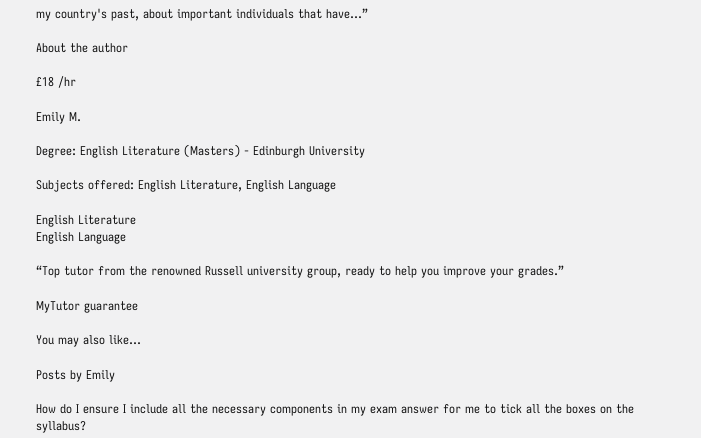my country's past, about important individuals that have...”

About the author

£18 /hr

Emily M.

Degree: English Literature (Masters) - Edinburgh University

Subjects offered: English Literature, English Language

English Literature
English Language

“Top tutor from the renowned Russell university group, ready to help you improve your grades.”

MyTutor guarantee

You may also like...

Posts by Emily

How do I ensure I include all the necessary components in my exam answer for me to tick all the boxes on the syllabus?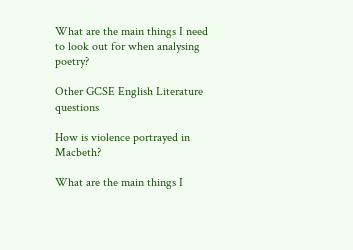What are the main things I need to look out for when analysing poetry?

Other GCSE English Literature questions

How is violence portrayed in Macbeth?

What are the main things I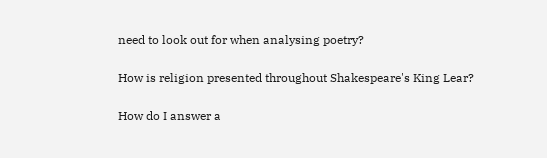need to look out for when analysing poetry?

How is religion presented throughout Shakespeare's King Lear?

How do I answer a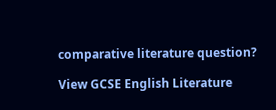comparative literature question?

View GCSE English Literature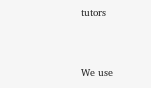tutors


We use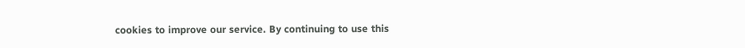cookies to improve our service. By continuing to use this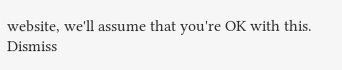website, we'll assume that you're OK with this. Dismiss